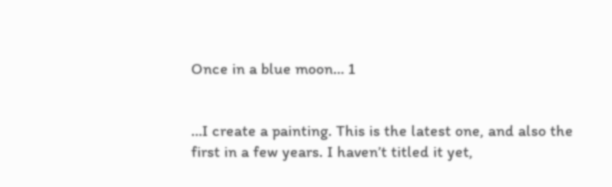Once in a blue moon… 1


…I create a painting. This is the latest one, and also the first in a few years. I haven’t titled it yet,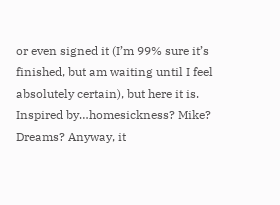or even signed it (I’m 99% sure it’s finished, but am waiting until I feel absolutely certain), but here it is. Inspired by…homesickness? Mike? Dreams? Anyway, it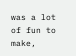was a lot of fun to make,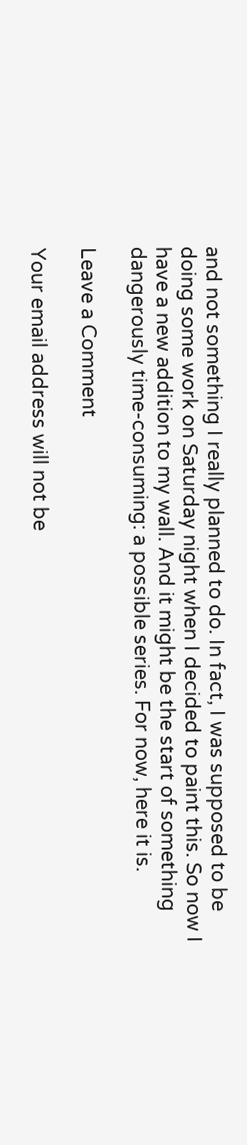and not something I really planned to do. In fact, I was supposed to be doing some work on Saturday night when I decided to paint this. So now I have a new addition to my wall. And it might be the start of something dangerously time-consuming: a possible series. For now, here it is.

Leave a Comment

Your email address will not be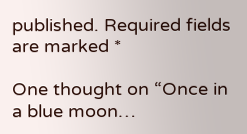published. Required fields are marked *

One thought on “Once in a blue moon…